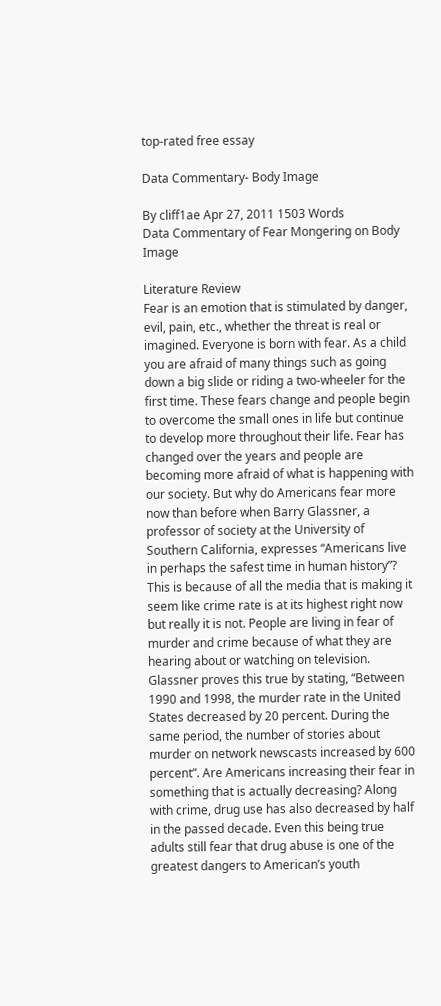top-rated free essay

Data Commentary- Body Image

By cliff1ae Apr 27, 2011 1503 Words
Data Commentary of Fear Mongering on Body Image

Literature Review
Fear is an emotion that is stimulated by danger, evil, pain, etc., whether the threat is real or imagined. Everyone is born with fear. As a child you are afraid of many things such as going down a big slide or riding a two-wheeler for the first time. These fears change and people begin to overcome the small ones in life but continue to develop more throughout their life. Fear has changed over the years and people are becoming more afraid of what is happening with our society. But why do Americans fear more now than before when Barry Glassner, a professor of society at the University of Southern California, expresses “Americans live in perhaps the safest time in human history”? This is because of all the media that is making it seem like crime rate is at its highest right now but really it is not. People are living in fear of murder and crime because of what they are hearing about or watching on television. Glassner proves this true by stating, “Between 1990 and 1998, the murder rate in the United States decreased by 20 percent. During the same period, the number of stories about murder on network newscasts increased by 600 percent”. Are Americans increasing their fear in something that is actually decreasing? Along with crime, drug use has also decreased by half in the passed decade. Even this being true adults still fear that drug abuse is one of the greatest dangers to American’s youth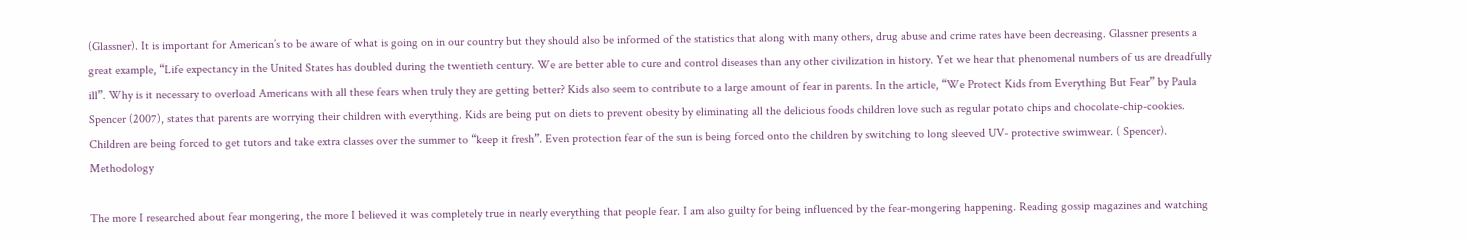(Glassner). It is important for American’s to be aware of what is going on in our country but they should also be informed of the statistics that along with many others, drug abuse and crime rates have been decreasing. Glassner presents a great example, “Life expectancy in the United States has doubled during the twentieth century. We are better able to cure and control diseases than any other civilization in history. Yet we hear that phenomenal numbers of us are dreadfully ill”. Why is it necessary to overload Americans with all these fears when truly they are getting better? Kids also seem to contribute to a large amount of fear in parents. In the article, “We Protect Kids from Everything But Fear” by Paula Spencer (2007), states that parents are worrying their children with everything. Kids are being put on diets to prevent obesity by eliminating all the delicious foods children love such as regular potato chips and chocolate-chip-cookies. Children are being forced to get tutors and take extra classes over the summer to “keep it fresh”. Even protection fear of the sun is being forced onto the children by switching to long sleeved UV- protective swimwear. ( Spencer). Methodology

The more I researched about fear mongering, the more I believed it was completely true in nearly everything that people fear. I am also guilty for being influenced by the fear-mongering happening. Reading gossip magazines and watching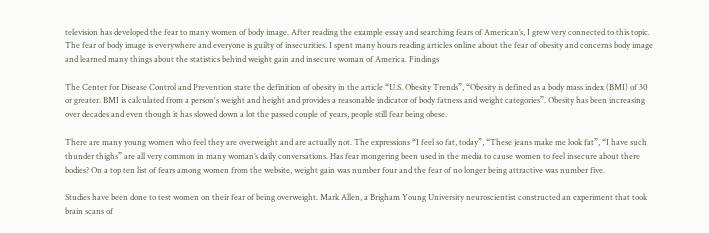television has developed the fear to many women of body image. After reading the example essay and searching fears of American’s, I grew very connected to this topic. The fear of body image is everywhere and everyone is guilty of insecurities. I spent many hours reading articles online about the fear of obesity and concerns body image and learned many things about the statistics behind weight gain and insecure woman of America. Findings

The Center for Disease Control and Prevention state the definition of obesity in the article “U.S. Obesity Trends”, “Obesity is defined as a body mass index (BMI) of 30 or greater. BMI is calculated from a person's weight and height and provides a reasonable indicator of body fatness and weight categories”. Obesity has been increasing over decades and even though it has slowed down a lot the passed couple of years, people still fear being obese.

There are many young women who feel they are overweight and are actually not. The expressions “I feel so fat, today”, “These jeans make me look fat”, “I have such thunder thighs” are all very common in many woman’s daily conversations. Has fear mongering been used in the media to cause women to feel insecure about there bodies? On a top ten list of fears among women from the website, weight gain was number four and the fear of no longer being attractive was number five.

Studies have been done to test women on their fear of being overweight. Mark Allen, a Brigham Young University neuroscientist constructed an experiment that took brain scans of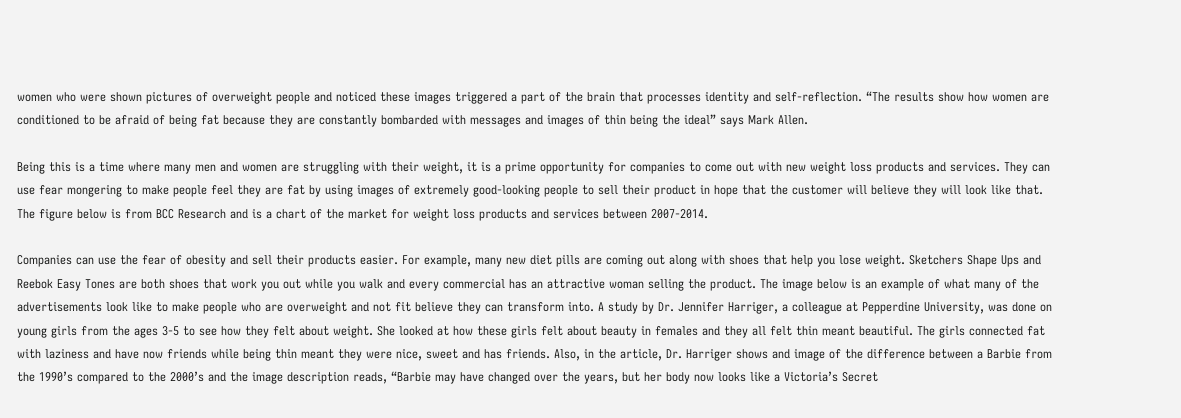women who were shown pictures of overweight people and noticed these images triggered a part of the brain that processes identity and self-reflection. “The results show how women are conditioned to be afraid of being fat because they are constantly bombarded with messages and images of thin being the ideal” says Mark Allen.

Being this is a time where many men and women are struggling with their weight, it is a prime opportunity for companies to come out with new weight loss products and services. They can use fear mongering to make people feel they are fat by using images of extremely good-looking people to sell their product in hope that the customer will believe they will look like that. The figure below is from BCC Research and is a chart of the market for weight loss products and services between 2007-2014.

Companies can use the fear of obesity and sell their products easier. For example, many new diet pills are coming out along with shoes that help you lose weight. Sketchers Shape Ups and Reebok Easy Tones are both shoes that work you out while you walk and every commercial has an attractive woman selling the product. The image below is an example of what many of the advertisements look like to make people who are overweight and not fit believe they can transform into. A study by Dr. Jennifer Harriger, a colleague at Pepperdine University, was done on young girls from the ages 3-5 to see how they felt about weight. She looked at how these girls felt about beauty in females and they all felt thin meant beautiful. The girls connected fat with laziness and have now friends while being thin meant they were nice, sweet and has friends. Also, in the article, Dr. Harriger shows and image of the difference between a Barbie from the 1990’s compared to the 2000’s and the image description reads, “Barbie may have changed over the years, but her body now looks like a Victoria’s Secret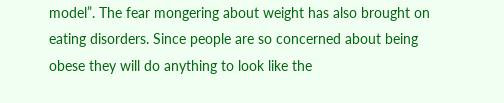model”. The fear mongering about weight has also brought on eating disorders. Since people are so concerned about being obese they will do anything to look like the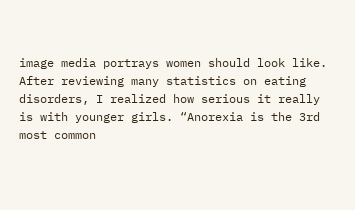image media portrays women should look like. After reviewing many statistics on eating disorders, I realized how serious it really is with younger girls. “Anorexia is the 3rd most common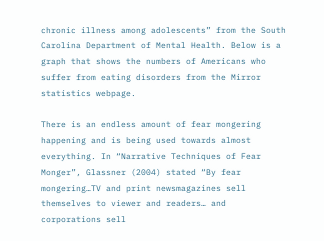chronic illness among adolescents” from the South Carolina Department of Mental Health. Below is a graph that shows the numbers of Americans who suffer from eating disorders from the Mirror statistics webpage.

There is an endless amount of fear mongering happening and is being used towards almost everything. In “Narrative Techniques of Fear Monger”, Glassner (2004) stated “By fear mongering…TV and print newsmagazines sell themselves to viewer and readers… and corporations sell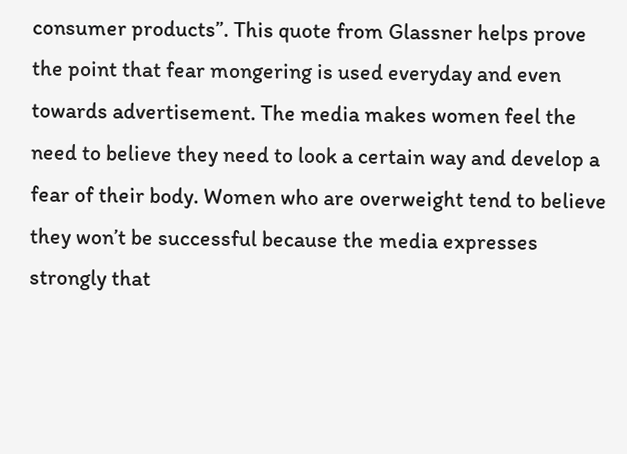consumer products”. This quote from Glassner helps prove the point that fear mongering is used everyday and even towards advertisement. The media makes women feel the need to believe they need to look a certain way and develop a fear of their body. Women who are overweight tend to believe they won’t be successful because the media expresses strongly that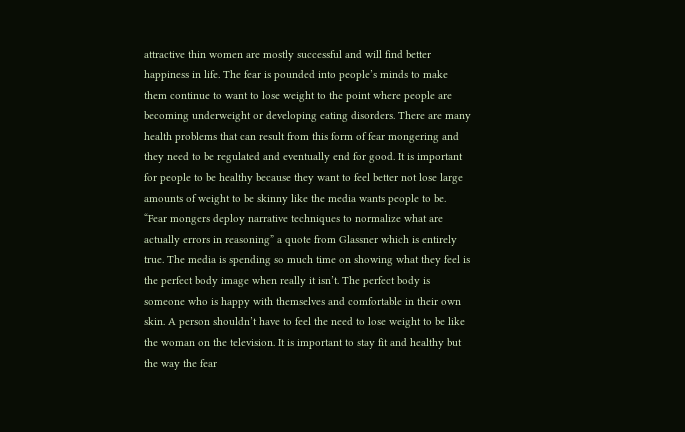attractive thin women are mostly successful and will find better happiness in life. The fear is pounded into people’s minds to make them continue to want to lose weight to the point where people are becoming underweight or developing eating disorders. There are many health problems that can result from this form of fear mongering and they need to be regulated and eventually end for good. It is important for people to be healthy because they want to feel better not lose large amounts of weight to be skinny like the media wants people to be. “Fear mongers deploy narrative techniques to normalize what are actually errors in reasoning” a quote from Glassner which is entirely true. The media is spending so much time on showing what they feel is the perfect body image when really it isn’t. The perfect body is someone who is happy with themselves and comfortable in their own skin. A person shouldn’t have to feel the need to lose weight to be like the woman on the television. It is important to stay fit and healthy but the way the fear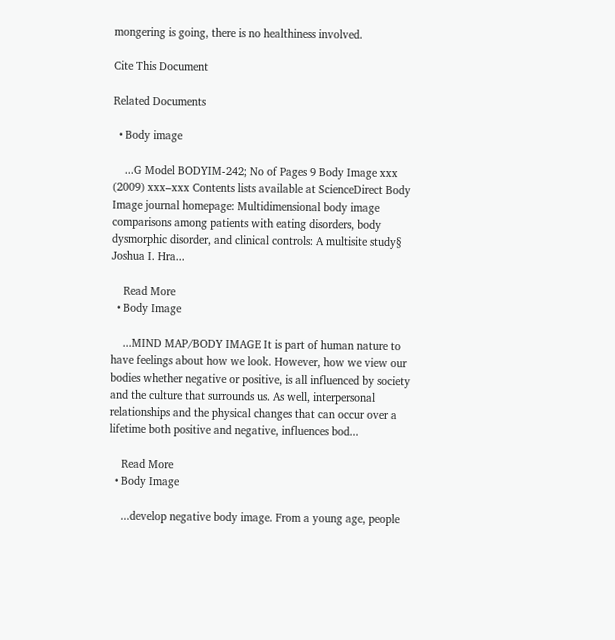mongering is going, there is no healthiness involved.

Cite This Document

Related Documents

  • Body image

    ...G Model BODYIM-242; No of Pages 9 Body Image xxx (2009) xxx–xxx Contents lists available at ScienceDirect Body Image journal homepage: Multidimensional body image comparisons among patients with eating disorders, body dysmorphic disorder, and clinical controls: A multisite study§ Joshua I. Hra...

    Read More
  • Body Image

    ...MIND MAP/BODY IMAGE It is part of human nature to have feelings about how we look. However, how we view our bodies whether negative or positive, is all influenced by society and the culture that surrounds us. As well, interpersonal relationships and the physical changes that can occur over a lifetime both positive and negative, influences bod...

    Read More
  • Body Image

    ...develop negative body image. From a young age, people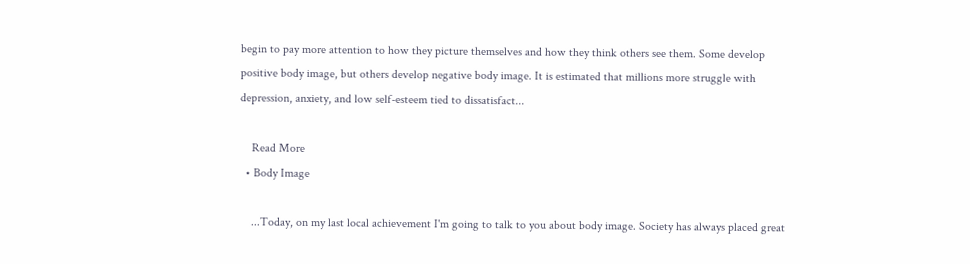begin to pay more attention to how they picture themselves and how they think others see them. Some develop positive body image, but others develop negative body image. It is estimated that millions more struggle with depression, anxiety, and low self-esteem tied to dissatisfact...

    Read More
  • Body Image

    ...Today, on my last local achievement I'm going to talk to you about body image. Society has always placed great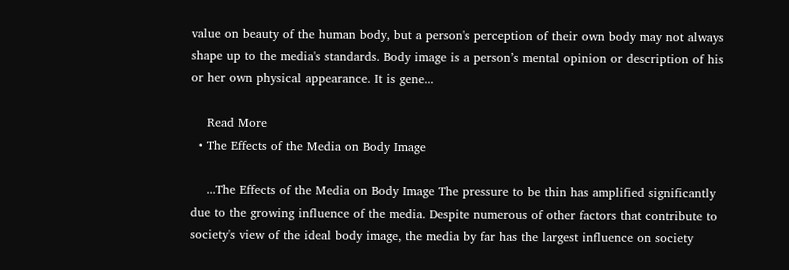value on beauty of the human body, but a person's perception of their own body may not always shape up to the media's standards. Body image is a person’s mental opinion or description of his or her own physical appearance. It is gene...

    Read More
  • The Effects of the Media on Body Image

    ...The Effects of the Media on Body Image The pressure to be thin has amplified significantly due to the growing influence of the media. Despite numerous of other factors that contribute to society's view of the ideal body image, the media by far has the largest influence on society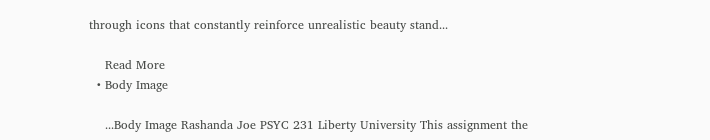through icons that constantly reinforce unrealistic beauty stand...

    Read More
  • Body Image

    ...Body Image Rashanda Joe PSYC 231 Liberty University This assignment the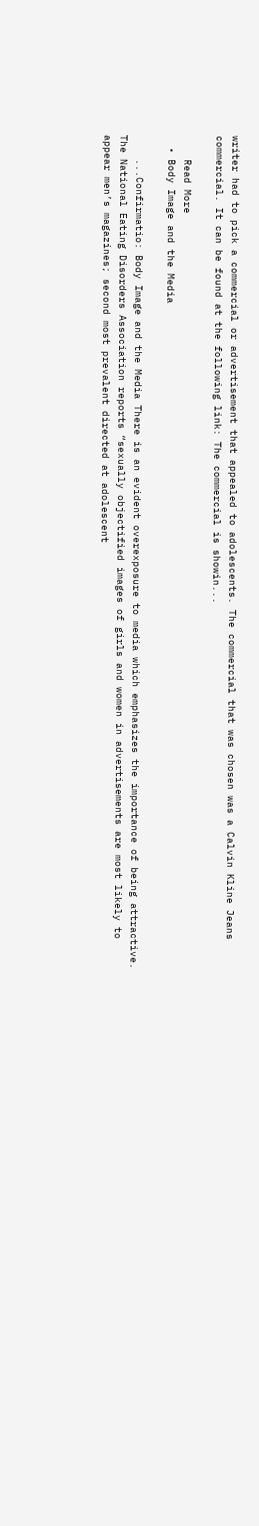writer had to pick a commercial or advertisement that appealed to adolescents. The commercial that was chosen was a Calvin Kline Jeans commercial. It can be found at the following link: The commercial is showin...

    Read More
  • Body Image and the Media

    ...Confirmatio: Body Image and the Media There is an evident overexposure to media which emphasizes the importance of being attractive. The National Eating Disorders Association reports “sexually objectified images of girls and women in advertisements are most likely to appear men’s magazines; second most prevalent directed at adolescent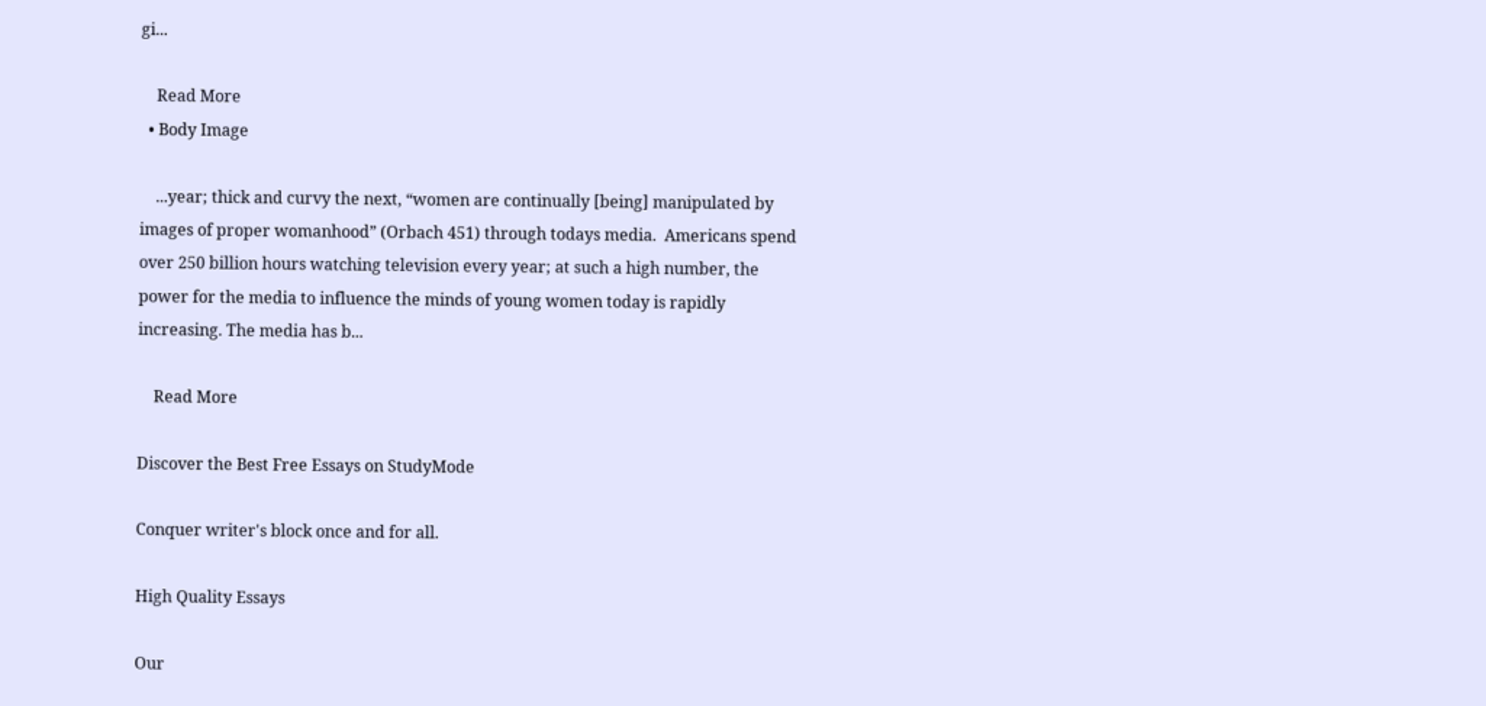gi...

    Read More
  • Body Image

    ...year; thick and curvy the next, “women are continually [being] manipulated by images of proper womanhood” (Orbach 451) through todays media.  Americans spend over 250 billion hours watching television every year; at such a high number, the power for the media to influence the minds of young women today is rapidly increasing. The media has b...

    Read More

Discover the Best Free Essays on StudyMode

Conquer writer's block once and for all.

High Quality Essays

Our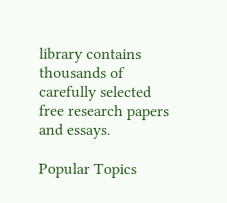library contains thousands of carefully selected free research papers and essays.

Popular Topics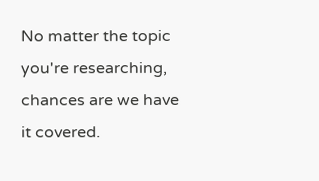No matter the topic you're researching, chances are we have it covered.